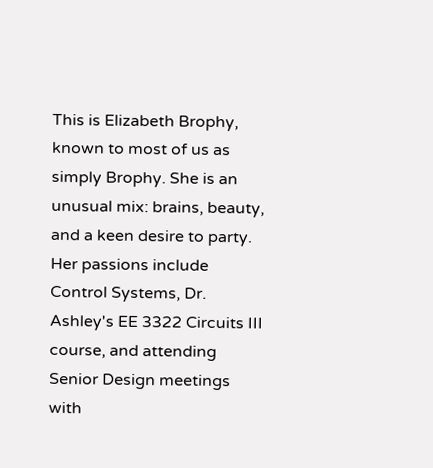This is Elizabeth Brophy, known to most of us as simply Brophy. She is an unusual mix: brains, beauty, and a keen desire to party. Her passions include Control Systems, Dr. Ashley's EE 3322 Circuits III course, and attending Senior Design meetings with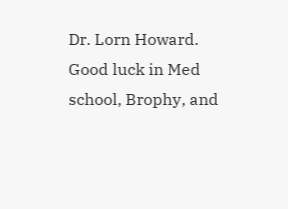Dr. Lorn Howard. Good luck in Med school, Brophy, and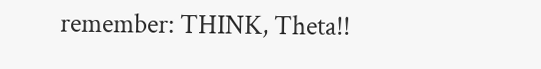remember: THINK, Theta!!